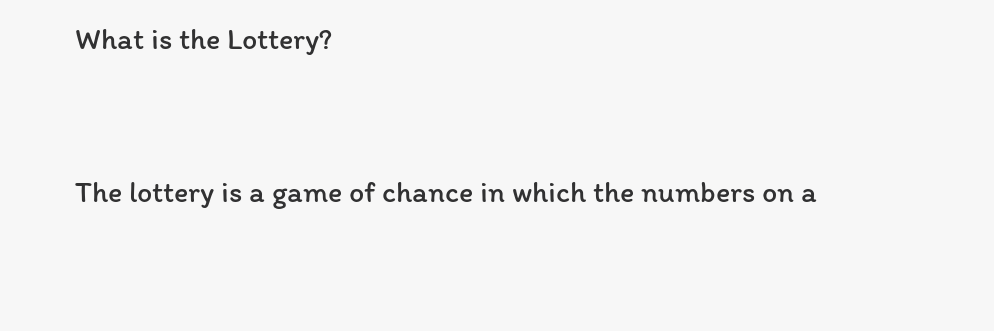What is the Lottery?


The lottery is a game of chance in which the numbers on a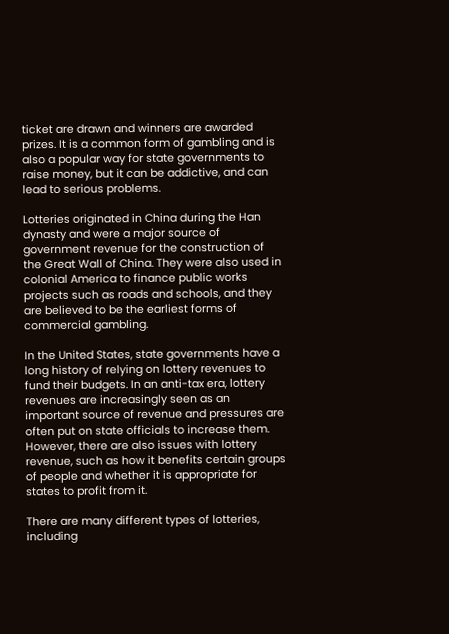ticket are drawn and winners are awarded prizes. It is a common form of gambling and is also a popular way for state governments to raise money, but it can be addictive, and can lead to serious problems.

Lotteries originated in China during the Han dynasty and were a major source of government revenue for the construction of the Great Wall of China. They were also used in colonial America to finance public works projects such as roads and schools, and they are believed to be the earliest forms of commercial gambling.

In the United States, state governments have a long history of relying on lottery revenues to fund their budgets. In an anti-tax era, lottery revenues are increasingly seen as an important source of revenue and pressures are often put on state officials to increase them. However, there are also issues with lottery revenue, such as how it benefits certain groups of people and whether it is appropriate for states to profit from it.

There are many different types of lotteries, including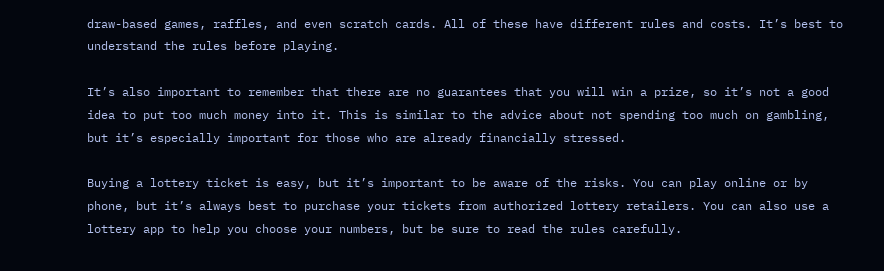draw-based games, raffles, and even scratch cards. All of these have different rules and costs. It’s best to understand the rules before playing.

It’s also important to remember that there are no guarantees that you will win a prize, so it’s not a good idea to put too much money into it. This is similar to the advice about not spending too much on gambling, but it’s especially important for those who are already financially stressed.

Buying a lottery ticket is easy, but it’s important to be aware of the risks. You can play online or by phone, but it’s always best to purchase your tickets from authorized lottery retailers. You can also use a lottery app to help you choose your numbers, but be sure to read the rules carefully.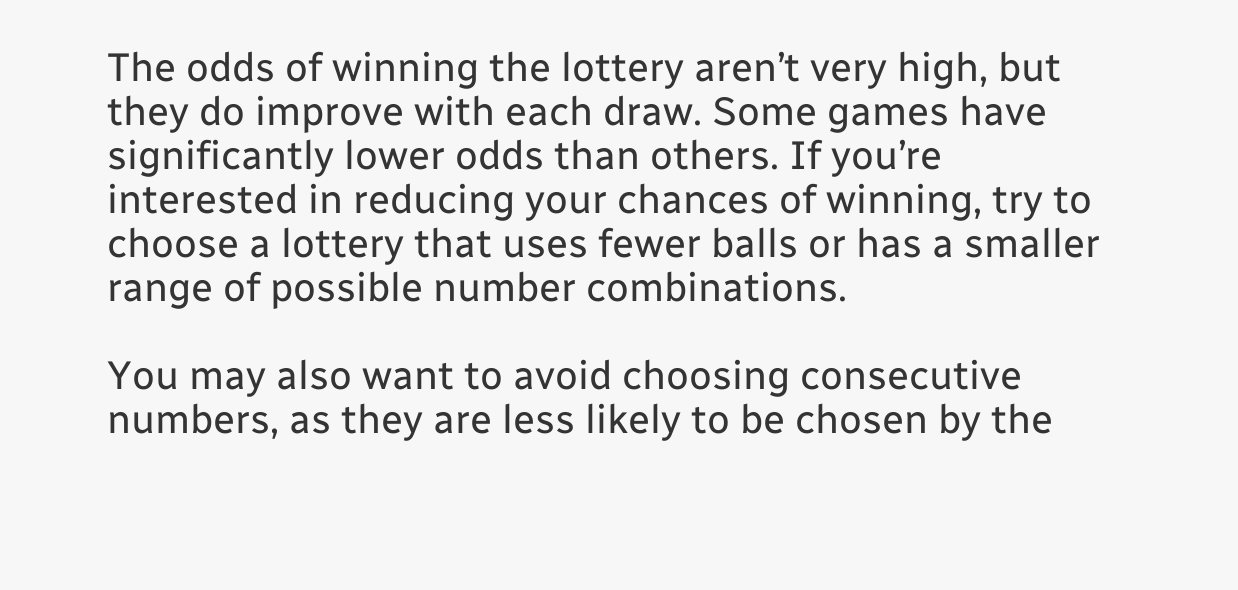The odds of winning the lottery aren’t very high, but they do improve with each draw. Some games have significantly lower odds than others. If you’re interested in reducing your chances of winning, try to choose a lottery that uses fewer balls or has a smaller range of possible number combinations.

You may also want to avoid choosing consecutive numbers, as they are less likely to be chosen by the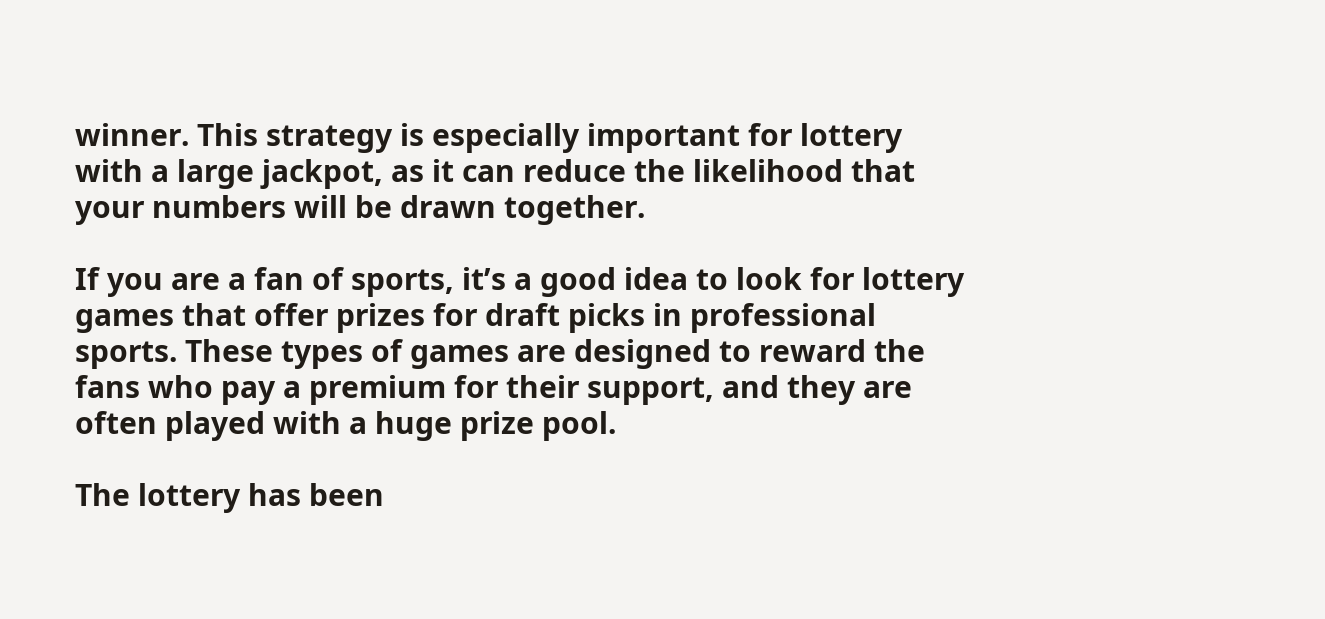winner. This strategy is especially important for lottery with a large jackpot, as it can reduce the likelihood that your numbers will be drawn together.

If you are a fan of sports, it’s a good idea to look for lottery games that offer prizes for draft picks in professional sports. These types of games are designed to reward the fans who pay a premium for their support, and they are often played with a huge prize pool.

The lottery has been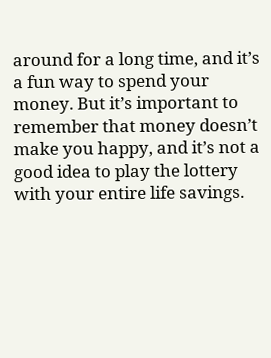around for a long time, and it’s a fun way to spend your money. But it’s important to remember that money doesn’t make you happy, and it’s not a good idea to play the lottery with your entire life savings.